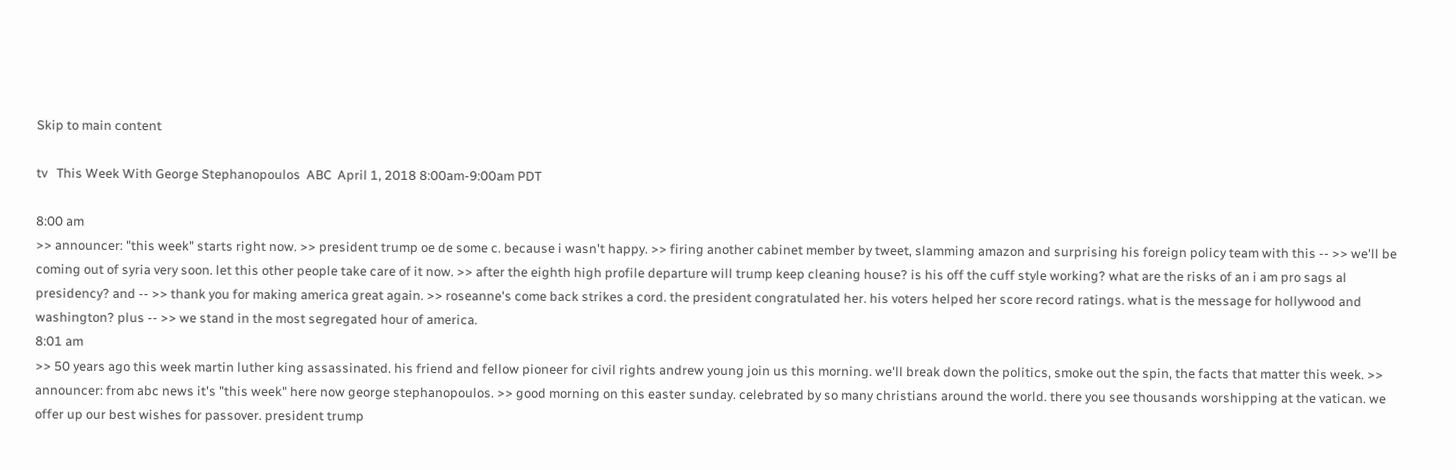Skip to main content

tv   This Week With George Stephanopoulos  ABC  April 1, 2018 8:00am-9:00am PDT

8:00 am
>> announcer: "this week" starts right now. >> president trump oe de some c. because i wasn't happy. >> firing another cabinet member by tweet, slamming amazon and surprising his foreign policy team with this -- >> we'll be coming out of syria very soon. let this other people take care of it now. >> after the eighth high profile departure will trump keep cleaning house? is his off the cuff style working? what are the risks of an i am pro sags al presidency? and -- >> thank you for making america great again. >> roseanne's come back strikes a cord. the president congratulated her. his voters helped her score record ratings. what is the message for hollywood and washington? plus -- >> we stand in the most segregated hour of america.
8:01 am
>> 50 years ago this week martin luther king assassinated. his friend and fellow pioneer for civil rights andrew young join us this morning. we'll break down the politics, smoke out the spin, the facts that matter this week. >> announcer: from abc news it's "this week" here now george stephanopoulos. >> good morning on this easter sunday. celebrated by so many christians around the world. there you see thousands worshipping at the vatican. we offer up our best wishes for passover. president trump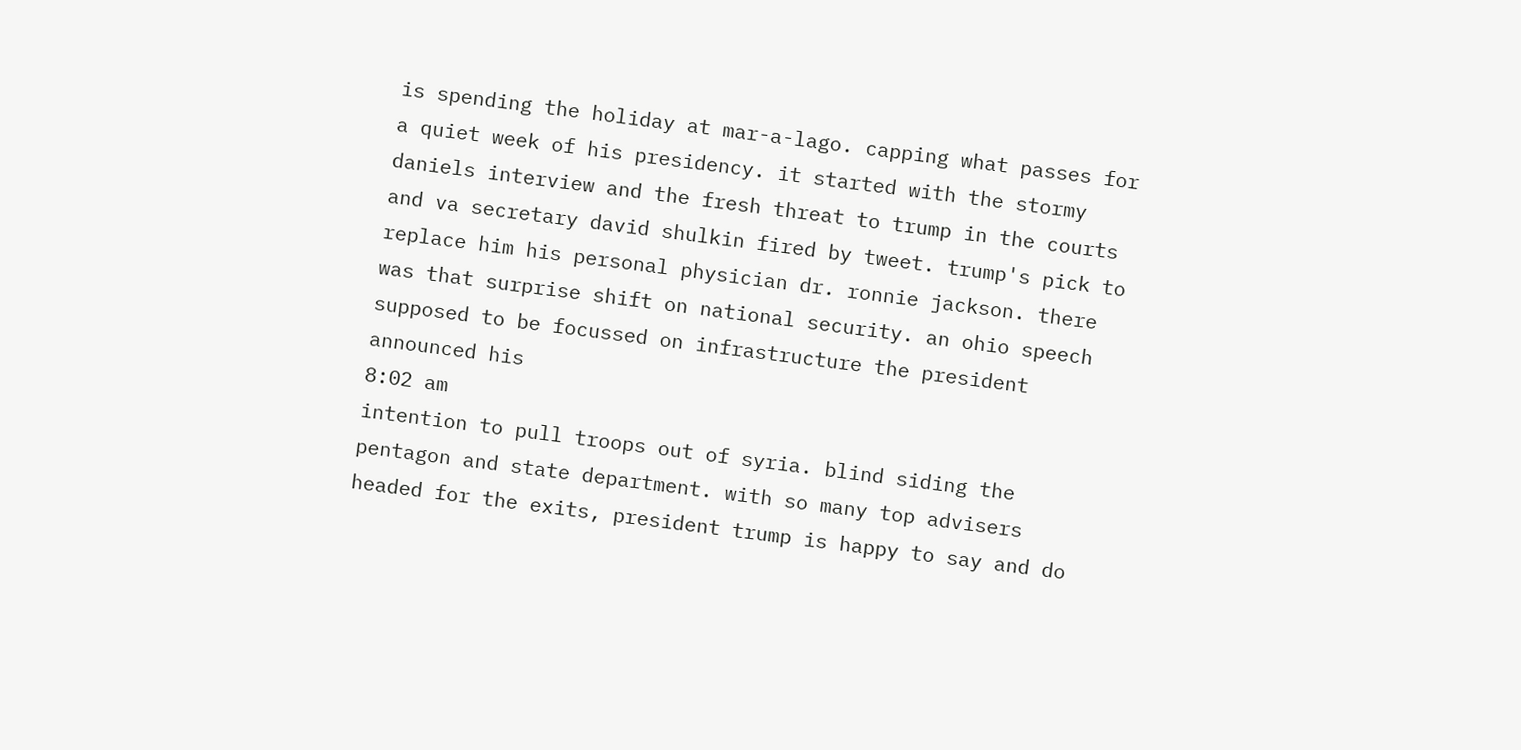is spending the holiday at mar-a-lago. capping what passes for a quiet week of his presidency. it started with the stormy daniels interview and the fresh threat to trump in the courts and va secretary david shulkin fired by tweet. trump's pick to replace him his personal physician dr. ronnie jackson. there was that surprise shift on national security. an ohio speech supposed to be focussed on infrastructure the president announced his
8:02 am
intention to pull troops out of syria. blind siding the pentagon and state department. with so many top advisers headed for the exits, president trump is happy to say and do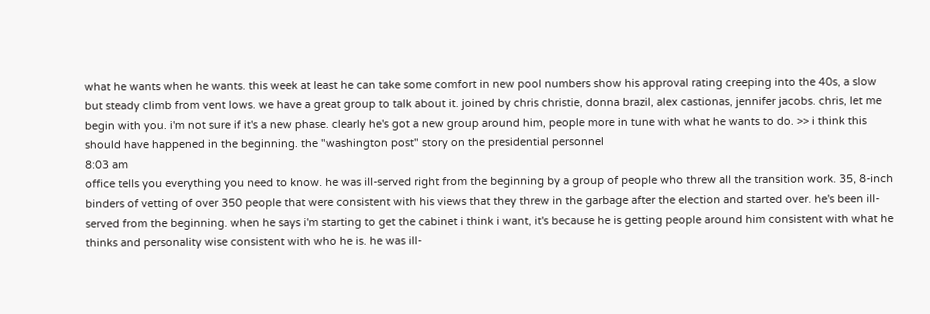what he wants when he wants. this week at least he can take some comfort in new pool numbers show his approval rating creeping into the 40s, a slow but steady climb from vent lows. we have a great group to talk about it. joined by chris christie, donna brazil, alex castionas, jennifer jacobs. chris, let me begin with you. i'm not sure if it's a new phase. clearly he's got a new group around him, people more in tune with what he wants to do. >> i think this should have happened in the beginning. the "washington post" story on the presidential personnel
8:03 am
office tells you everything you need to know. he was ill-served right from the beginning by a group of people who threw all the transition work. 35, 8-inch binders of vetting of over 350 people that were consistent with his views that they threw in the garbage after the election and started over. he's been ill-served from the beginning. when he says i'm starting to get the cabinet i think i want, it's because he is getting people around him consistent with what he thinks and personality wise consistent with who he is. he was ill-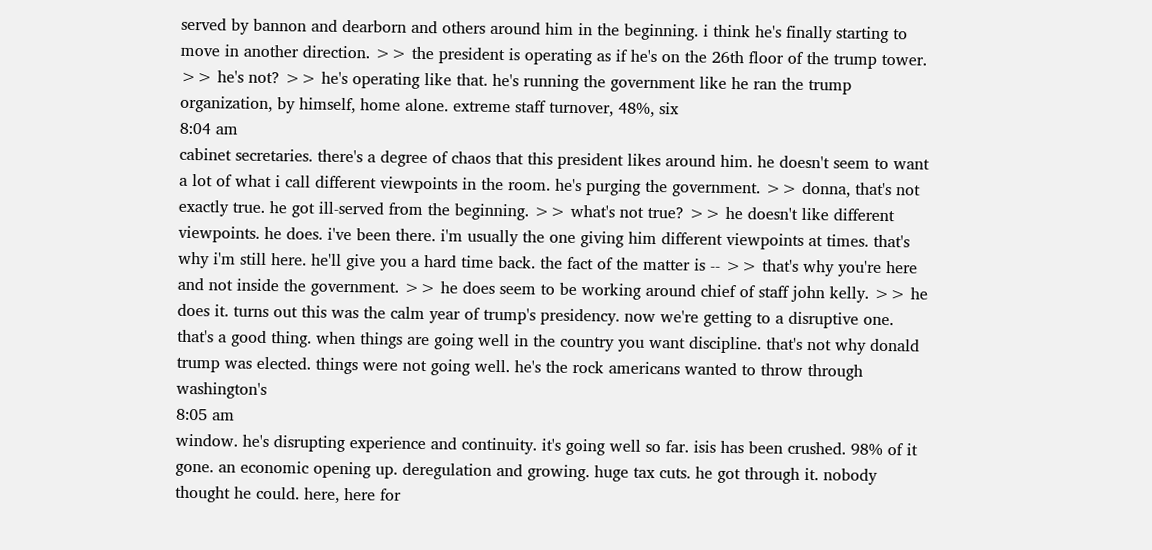served by bannon and dearborn and others around him in the beginning. i think he's finally starting to move in another direction. >> the president is operating as if he's on the 26th floor of the trump tower. >> he's not? >> he's operating like that. he's running the government like he ran the trump organization, by himself, home alone. extreme staff turnover, 48%, six
8:04 am
cabinet secretaries. there's a degree of chaos that this president likes around him. he doesn't seem to want a lot of what i call different viewpoints in the room. he's purging the government. >> donna, that's not exactly true. he got ill-served from the beginning. >> what's not true? >> he doesn't like different viewpoints. he does. i've been there. i'm usually the one giving him different viewpoints at times. that's why i'm still here. he'll give you a hard time back. the fact of the matter is -- >> that's why you're here and not inside the government. >> he does seem to be working around chief of staff john kelly. >> he does it. turns out this was the calm year of trump's presidency. now we're getting to a disruptive one. that's a good thing. when things are going well in the country you want discipline. that's not why donald trump was elected. things were not going well. he's the rock americans wanted to throw through washington's
8:05 am
window. he's disrupting experience and continuity. it's going well so far. isis has been crushed. 98% of it gone. an economic opening up. deregulation and growing. huge tax cuts. he got through it. nobody thought he could. here, here for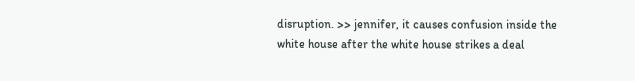disruption. >> jennifer, it causes confusion inside the white house after the white house strikes a deal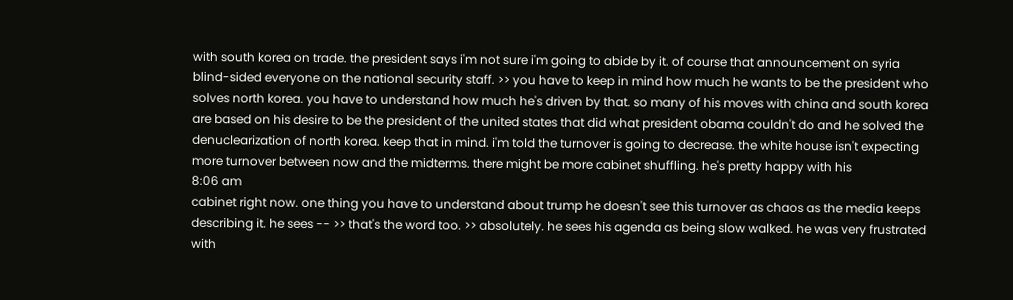with south korea on trade. the president says i'm not sure i'm going to abide by it. of course that announcement on syria blind-sided everyone on the national security staff. >> you have to keep in mind how much he wants to be the president who solves north korea. you have to understand how much he's driven by that. so many of his moves with china and south korea are based on his desire to be the president of the united states that did what president obama couldn't do and he solved the denuclearization of north korea. keep that in mind. i'm told the turnover is going to decrease. the white house isn't expecting more turnover between now and the midterms. there might be more cabinet shuffling. he's pretty happy with his
8:06 am
cabinet right now. one thing you have to understand about trump he doesn't see this turnover as chaos as the media keeps describing it. he sees -- >> that's the word too. >> absolutely. he sees his agenda as being slow walked. he was very frustrated with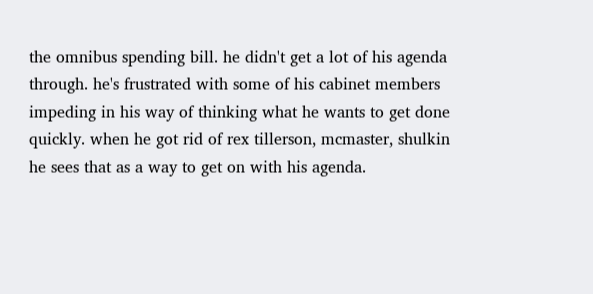the omnibus spending bill. he didn't get a lot of his agenda through. he's frustrated with some of his cabinet members impeding in his way of thinking what he wants to get done quickly. when he got rid of rex tillerson, mcmaster, shulkin he sees that as a way to get on with his agenda.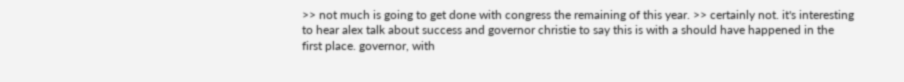>> not much is going to get done with congress the remaining of this year. >> certainly not. it's interesting to hear alex talk about success and governor christie to say this is with a should have happened in the first place. governor, with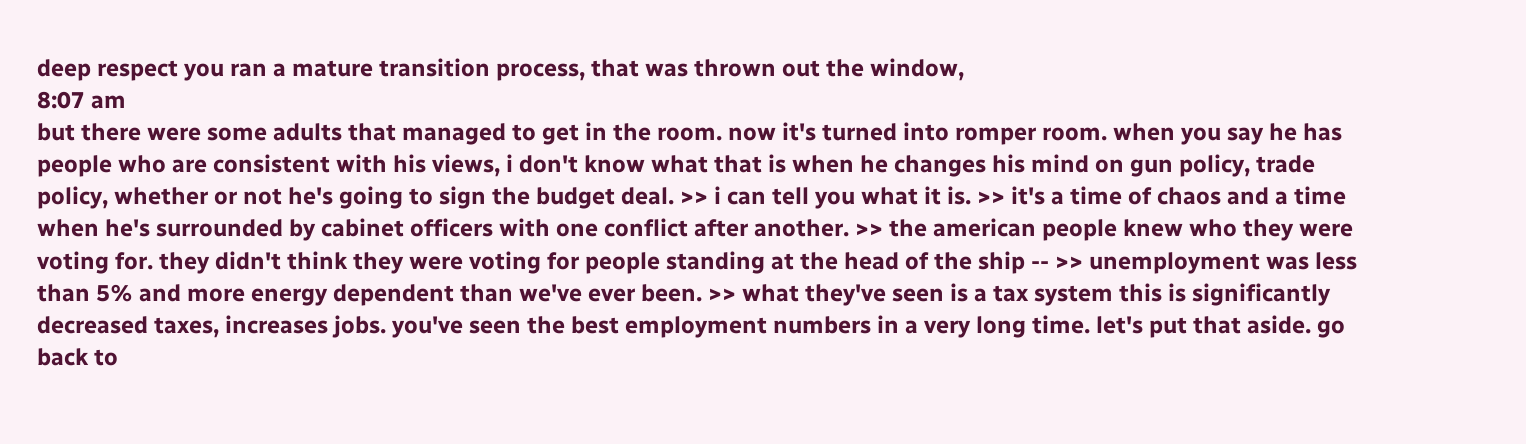deep respect you ran a mature transition process, that was thrown out the window,
8:07 am
but there were some adults that managed to get in the room. now it's turned into romper room. when you say he has people who are consistent with his views, i don't know what that is when he changes his mind on gun policy, trade policy, whether or not he's going to sign the budget deal. >> i can tell you what it is. >> it's a time of chaos and a time when he's surrounded by cabinet officers with one conflict after another. >> the american people knew who they were voting for. they didn't think they were voting for people standing at the head of the ship -- >> unemployment was less than 5% and more energy dependent than we've ever been. >> what they've seen is a tax system this is significantly decreased taxes, increases jobs. you've seen the best employment numbers in a very long time. let's put that aside. go back to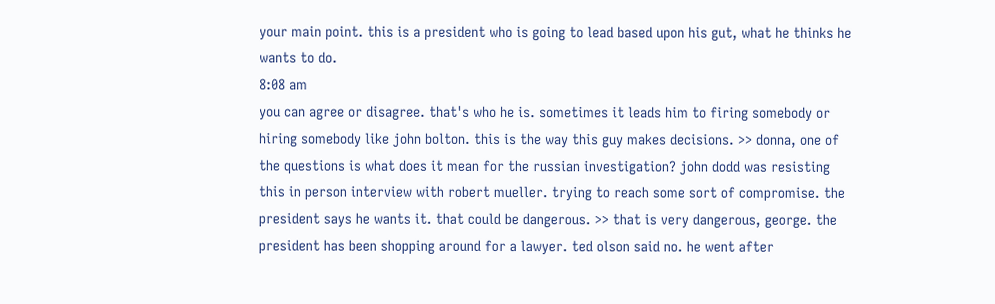your main point. this is a president who is going to lead based upon his gut, what he thinks he wants to do.
8:08 am
you can agree or disagree. that's who he is. sometimes it leads him to firing somebody or hiring somebody like john bolton. this is the way this guy makes decisions. >> donna, one of the questions is what does it mean for the russian investigation? john dodd was resisting this in person interview with robert mueller. trying to reach some sort of compromise. the president says he wants it. that could be dangerous. >> that is very dangerous, george. the president has been shopping around for a lawyer. ted olson said no. he went after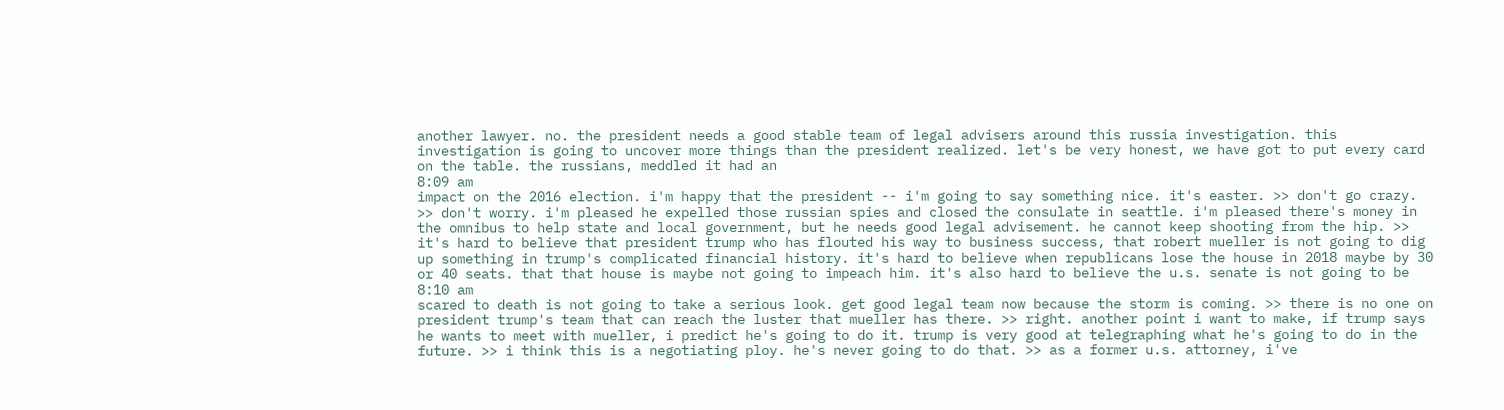another lawyer. no. the president needs a good stable team of legal advisers around this russia investigation. this investigation is going to uncover more things than the president realized. let's be very honest, we have got to put every card on the table. the russians, meddled it had an
8:09 am
impact on the 2016 election. i'm happy that the president -- i'm going to say something nice. it's easter. >> don't go crazy. >> don't worry. i'm pleased he expelled those russian spies and closed the consulate in seattle. i'm pleased there's money in the omnibus to help state and local government, but he needs good legal advisement. he cannot keep shooting from the hip. >> it's hard to believe that president trump who has flouted his way to business success, that robert mueller is not going to dig up something in trump's complicated financial history. it's hard to believe when republicans lose the house in 2018 maybe by 30 or 40 seats. that that house is maybe not going to impeach him. it's also hard to believe the u.s. senate is not going to be
8:10 am
scared to death is not going to take a serious look. get good legal team now because the storm is coming. >> there is no one on president trump's team that can reach the luster that mueller has there. >> right. another point i want to make, if trump says he wants to meet with mueller, i predict he's going to do it. trump is very good at telegraphing what he's going to do in the future. >> i think this is a negotiating ploy. he's never going to do that. >> as a former u.s. attorney, i've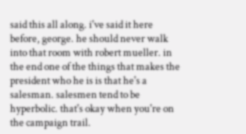said this all along. i've said it here before, george. he should never walk into that room with robert mueller. in the end one of the things that makes the president who he is is that he's a salesman. salesmen tend to be hyperbolic. that's okay when you're on the campaign trail.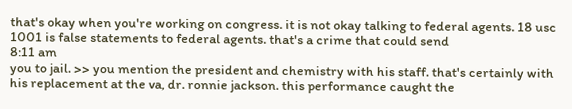that's okay when you're working on congress. it is not okay talking to federal agents. 18 usc 1001 is false statements to federal agents. that's a crime that could send
8:11 am
you to jail. >> you mention the president and chemistry with his staff. that's certainly with his replacement at the va, dr. ronnie jackson. this performance caught the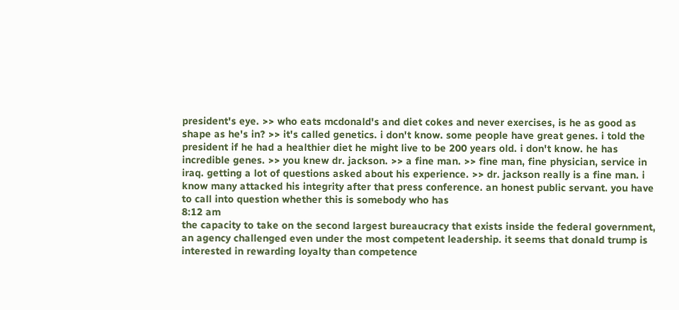president's eye. >> who eats mcdonald's and diet cokes and never exercises, is he as good as shape as he's in? >> it's called genetics. i don't know. some people have great genes. i told the president if he had a healthier diet he might live to be 200 years old. i don't know. he has incredible genes. >> you knew dr. jackson. >> a fine man. >> fine man, fine physician, service in iraq. getting a lot of questions asked about his experience. >> dr. jackson really is a fine man. i know many attacked his integrity after that press conference. an honest public servant. you have to call into question whether this is somebody who has
8:12 am
the capacity to take on the second largest bureaucracy that exists inside the federal government, an agency challenged even under the most competent leadership. it seems that donald trump is interested in rewarding loyalty than competence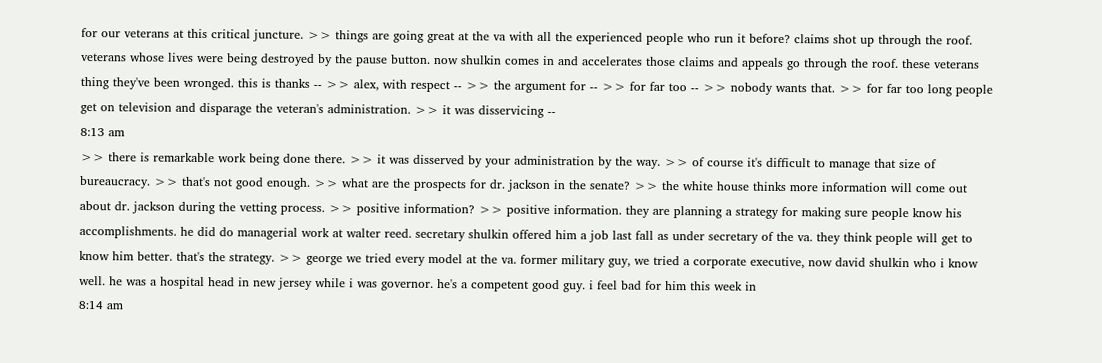for our veterans at this critical juncture. >> things are going great at the va with all the experienced people who run it before? claims shot up through the roof. veterans whose lives were being destroyed by the pause button. now shulkin comes in and accelerates those claims and appeals go through the roof. these veterans thing they've been wronged. this is thanks -- >> alex, with respect -- >> the argument for -- >> for far too -- >> nobody wants that. >> for far too long people get on television and disparage the veteran's administration. >> it was disservicing --
8:13 am
>> there is remarkable work being done there. >> it was disserved by your administration by the way. >> of course it's difficult to manage that size of bureaucracy. >> that's not good enough. >> what are the prospects for dr. jackson in the senate? >> the white house thinks more information will come out about dr. jackson during the vetting process. >> positive information? >> positive information. they are planning a strategy for making sure people know his accomplishments. he did do managerial work at walter reed. secretary shulkin offered him a job last fall as under secretary of the va. they think people will get to know him better. that's the strategy. >> george we tried every model at the va. former military guy, we tried a corporate executive, now david shulkin who i know well. he was a hospital head in new jersey while i was governor. he's a competent good guy. i feel bad for him this week in
8:14 am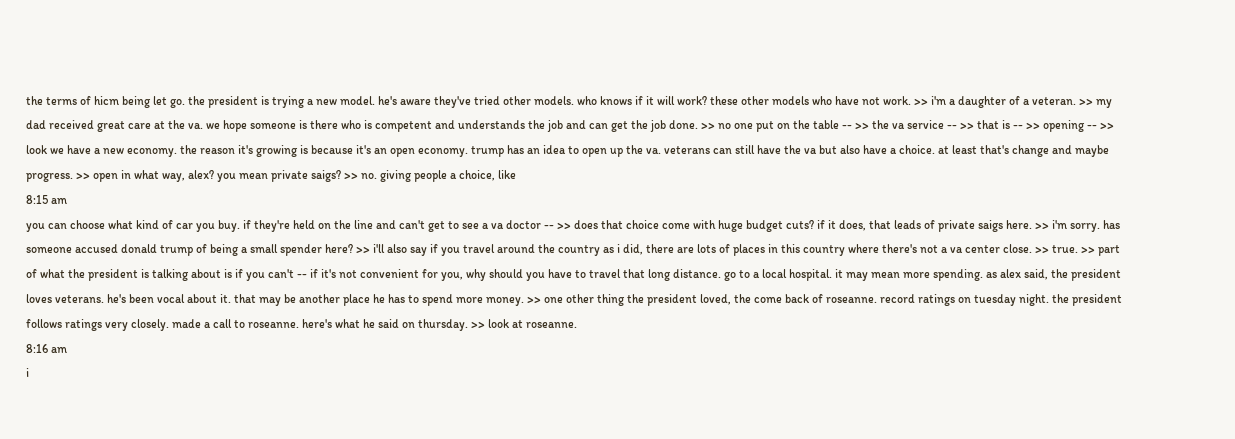the terms of hicm being let go. the president is trying a new model. he's aware they've tried other models. who knows if it will work? these other models who have not work. >> i'm a daughter of a veteran. >> my dad received great care at the va. we hope someone is there who is competent and understands the job and can get the job done. >> no one put on the table -- >> the va service -- >> that is -- >> opening -- >> look we have a new economy. the reason it's growing is because it's an open economy. trump has an idea to open up the va. veterans can still have the va but also have a choice. at least that's change and maybe progress. >> open in what way, alex? you mean private saigs? >> no. giving people a choice, like
8:15 am
you can choose what kind of car you buy. if they're held on the line and can't get to see a va doctor -- >> does that choice come with huge budget cuts? if it does, that leads of private saigs here. >> i'm sorry. has someone accused donald trump of being a small spender here? >> i'll also say if you travel around the country as i did, there are lots of places in this country where there's not a va center close. >> true. >> part of what the president is talking about is if you can't -- if it's not convenient for you, why should you have to travel that long distance. go to a local hospital. it may mean more spending. as alex said, the president loves veterans. he's been vocal about it. that may be another place he has to spend more money. >> one other thing the president loved, the come back of roseanne. record ratings on tuesday night. the president follows ratings very closely. made a call to roseanne. here's what he said on thursday. >> look at roseanne.
8:16 am
i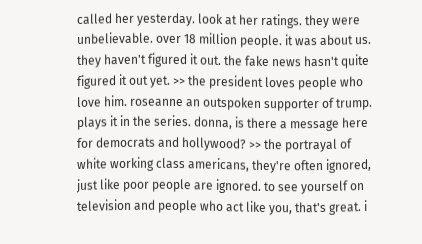called her yesterday. look at her ratings. they were unbelievable. over 18 million people. it was about us. they haven't figured it out. the fake news hasn't quite figured it out yet. >> the president loves people who love him. roseanne an outspoken supporter of trump. plays it in the series. donna, is there a message here for democrats and hollywood? >> the portrayal of white working class americans, they're often ignored, just like poor people are ignored. to see yourself on television and people who act like you, that's great. i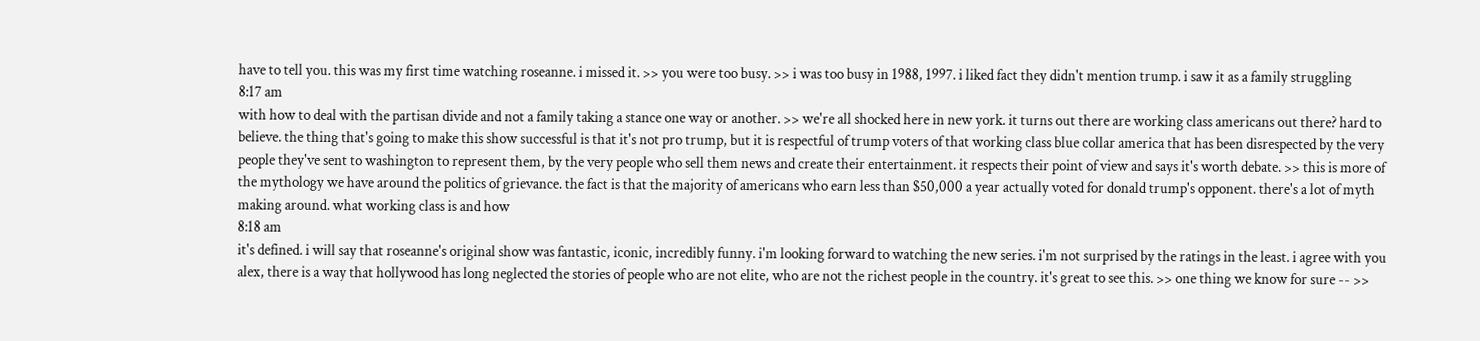have to tell you. this was my first time watching roseanne. i missed it. >> you were too busy. >> i was too busy in 1988, 1997. i liked fact they didn't mention trump. i saw it as a family struggling
8:17 am
with how to deal with the partisan divide and not a family taking a stance one way or another. >> we're all shocked here in new york. it turns out there are working class americans out there? hard to believe. the thing that's going to make this show successful is that it's not pro trump, but it is respectful of trump voters of that working class blue collar america that has been disrespected by the very people they've sent to washington to represent them, by the very people who sell them news and create their entertainment. it respects their point of view and says it's worth debate. >> this is more of the mythology we have around the politics of grievance. the fact is that the majority of americans who earn less than $50,000 a year actually voted for donald trump's opponent. there's a lot of myth making around. what working class is and how
8:18 am
it's defined. i will say that roseanne's original show was fantastic, iconic, incredibly funny. i'm looking forward to watching the new series. i'm not surprised by the ratings in the least. i agree with you alex, there is a way that hollywood has long neglected the stories of people who are not elite, who are not the richest people in the country. it's great to see this. >> one thing we know for sure -- >>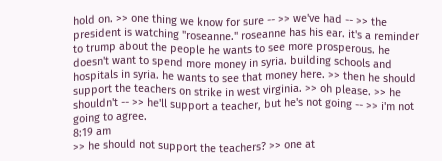hold on. >> one thing we know for sure -- >> we've had -- >> the president is watching "roseanne." roseanne has his ear. it's a reminder to trump about the people he wants to see more prosperous. he doesn't want to spend more money in syria. building schools and hospitals in syria. he wants to see that money here. >> then he should support the teachers on strike in west virginia. >> oh please. >> he shouldn't -- >> he'll support a teacher, but he's not going -- >> i'm not going to agree.
8:19 am
>> he should not support the teachers? >> one at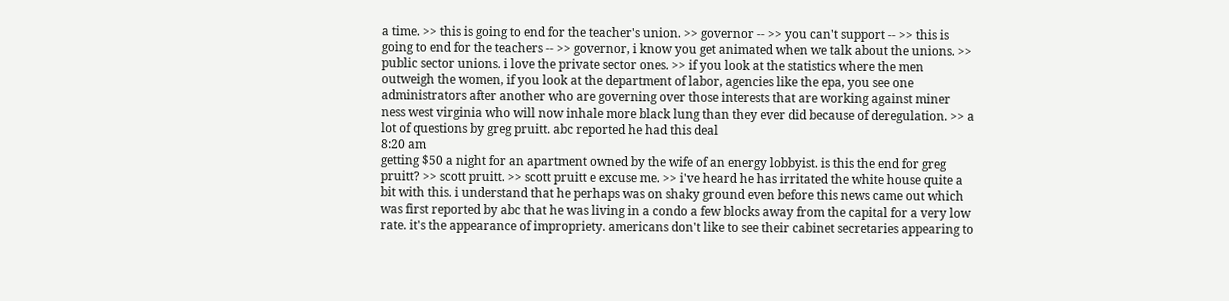a time. >> this is going to end for the teacher's union. >> governor -- >> you can't support -- >> this is going to end for the teachers -- >> governor, i know you get animated when we talk about the unions. >> public sector unions. i love the private sector ones. >> if you look at the statistics where the men outweigh the women, if you look at the department of labor, agencies like the epa, you see one administrators after another who are governing over those interests that are working against miner ness west virginia who will now inhale more black lung than they ever did because of deregulation. >> a lot of questions by greg pruitt. abc reported he had this deal
8:20 am
getting $50 a night for an apartment owned by the wife of an energy lobbyist. is this the end for greg pruitt? >> scott pruitt. >> scott pruitt e excuse me. >> i've heard he has irritated the white house quite a bit with this. i understand that he perhaps was on shaky ground even before this news came out which was first reported by abc that he was living in a condo a few blocks away from the capital for a very low rate. it's the appearance of impropriety. americans don't like to see their cabinet secretaries appearing to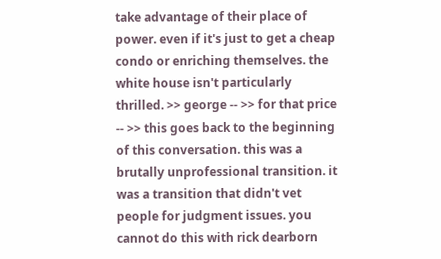take advantage of their place of power. even if it's just to get a cheap condo or enriching themselves. the white house isn't particularly thrilled. >> george -- >> for that price -- >> this goes back to the beginning of this conversation. this was a brutally unprofessional transition. it was a transition that didn't vet people for judgment issues. you cannot do this with rick dearborn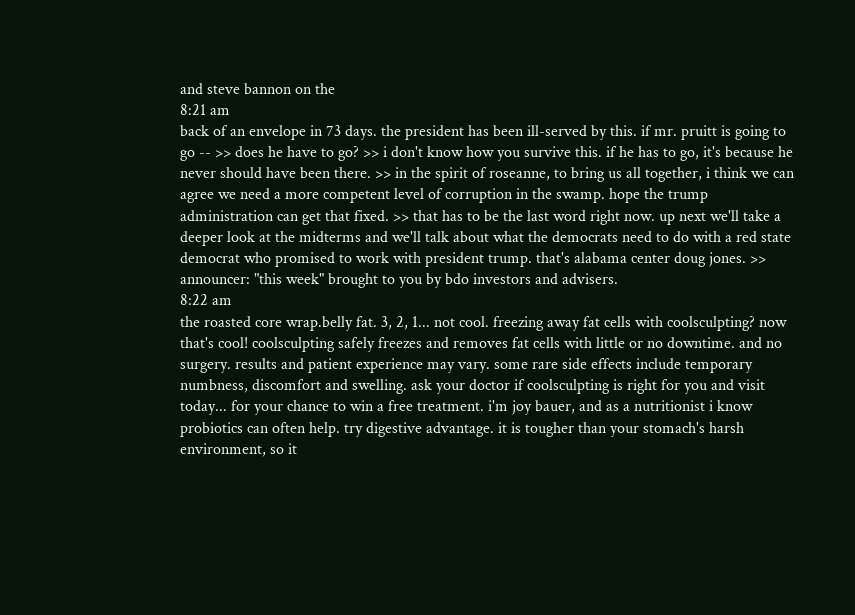and steve bannon on the
8:21 am
back of an envelope in 73 days. the president has been ill-served by this. if mr. pruitt is going to go -- >> does he have to go? >> i don't know how you survive this. if he has to go, it's because he never should have been there. >> in the spirit of roseanne, to bring us all together, i think we can agree we need a more competent level of corruption in the swamp. hope the trump administration can get that fixed. >> that has to be the last word right now. up next we'll take a deeper look at the midterms and we'll talk about what the democrats need to do with a red state democrat who promised to work with president trump. that's alabama center doug jones. >> announcer: "this week" brought to you by bdo investors and advisers.
8:22 am
the roasted core wrap.belly fat. 3, 2, 1... not cool. freezing away fat cells with coolsculpting? now that's cool! coolsculpting safely freezes and removes fat cells with little or no downtime. and no surgery. results and patient experience may vary. some rare side effects include temporary numbness, discomfort and swelling. ask your doctor if coolsculpting is right for you and visit today... for your chance to win a free treatment. i'm joy bauer, and as a nutritionist i know probiotics can often help. try digestive advantage. it is tougher than your stomach's harsh environment, so it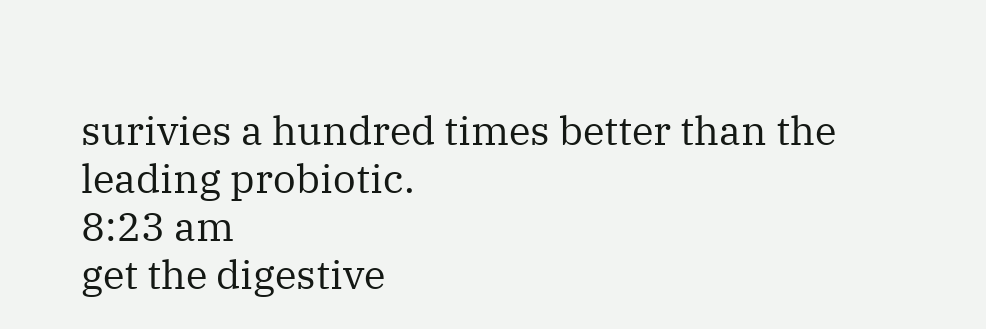surivies a hundred times better than the leading probiotic.
8:23 am
get the digestive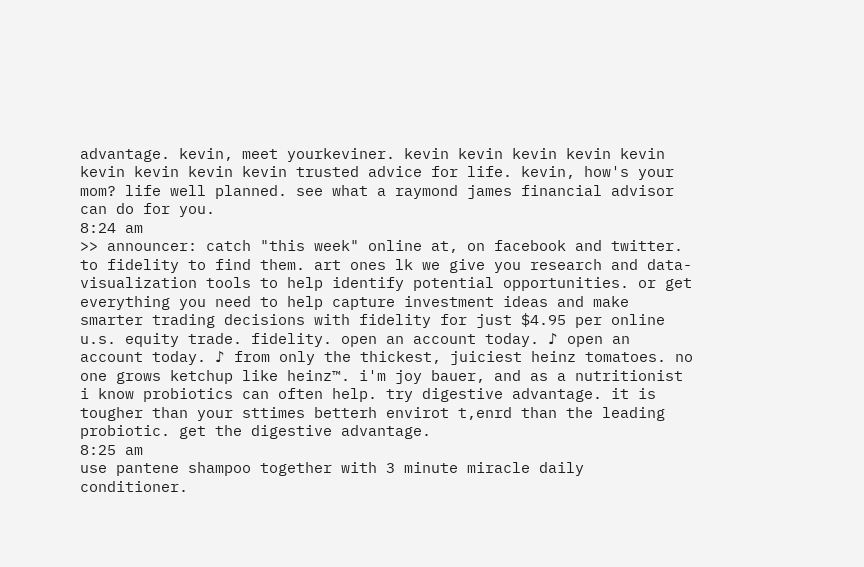advantage. kevin, meet yourkeviner. kevin kevin kevin kevin kevin kevin kevin kevin kevin trusted advice for life. kevin, how's your mom? life well planned. see what a raymond james financial advisor can do for you.
8:24 am
>> announcer: catch "this week" online at, on facebook and twitter. to fidelity to find them. art ones lk we give you research and data-visualization tools to help identify potential opportunities. or get everything you need to help capture investment ideas and make smarter trading decisions with fidelity for just $4.95 per online u.s. equity trade. fidelity. open an account today. ♪ open an account today. ♪ from only the thickest, juiciest heinz tomatoes. no one grows ketchup like heinz™. i'm joy bauer, and as a nutritionist i know probiotics can often help. try digestive advantage. it is tougher than your sttimes betterh envirot t,enrd than the leading probiotic. get the digestive advantage.
8:25 am
use pantene shampoo together with 3 minute miracle daily conditioner.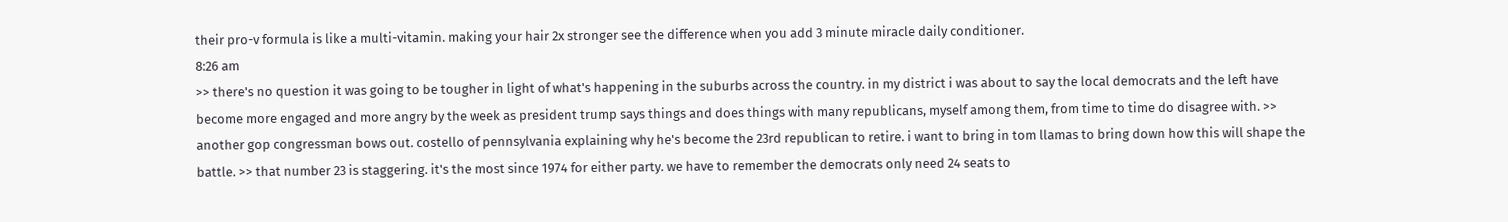their pro-v formula is like a multi-vitamin. making your hair 2x stronger see the difference when you add 3 minute miracle daily conditioner.
8:26 am
>> there's no question it was going to be tougher in light of what's happening in the suburbs across the country. in my district i was about to say the local democrats and the left have become more engaged and more angry by the week as president trump says things and does things with many republicans, myself among them, from time to time do disagree with. >> another gop congressman bows out. costello of pennsylvania explaining why he's become the 23rd republican to retire. i want to bring in tom llamas to bring down how this will shape the battle. >> that number 23 is staggering. it's the most since 1974 for either party. we have to remember the democrats only need 24 seats to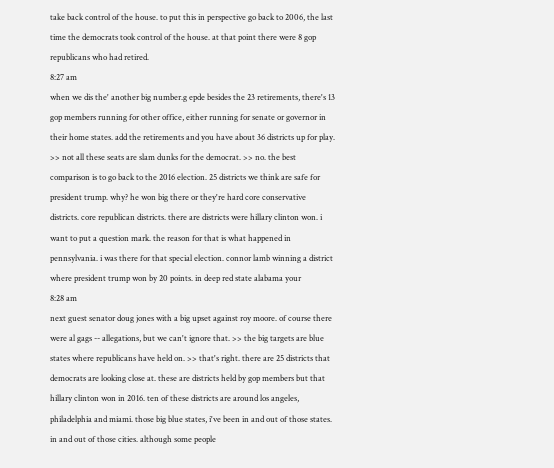take back control of the house. to put this in perspective go back to 2006, the last time the democrats took control of the house. at that point there were 8 gop republicans who had retired.
8:27 am
when we dis the' another big number.g epde besides the 23 retirements, there's 13 gop members running for other office, either running for senate or governor in their home states. add the retirements and you have about 36 districts up for play. >> not all these seats are slam dunks for the democrat. >> no. the best comparison is to go back to the 2016 election. 25 districts we think are safe for president trump. why? he won big there or they're hard core conservative districts. core republican districts. there are districts were hillary clinton won. i want to put a question mark. the reason for that is what happened in pennsylvania. i was there for that special election. connor lamb winning a district where president trump won by 20 points. in deep red state alabama your
8:28 am
next guest senator doug jones with a big upset against roy moore. of course there were al gags -- allegations, but we can't ignore that. >> the big targets are blue states where republicans have held on. >> that's right. there are 25 districts that democrats are looking close at. these are districts held by gop members but that hillary clinton won in 2016. ten of these districts are around los angeles, philadelphia and miami. those big blue states, i've been in and out of those states. in and out of those cities. although some people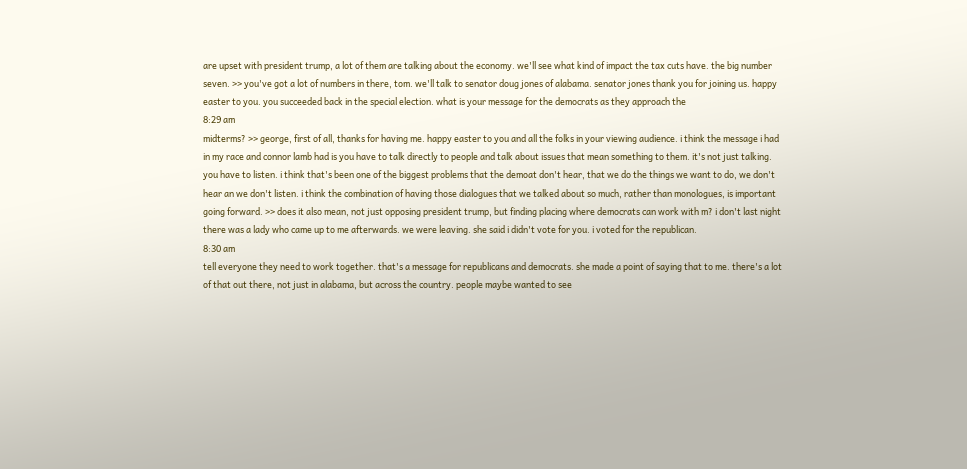are upset with president trump, a lot of them are talking about the economy. we'll see what kind of impact the tax cuts have. the big number seven. >> you've got a lot of numbers in there, tom. we'll talk to senator doug jones of alabama. senator jones thank you for joining us. happy easter to you. you succeeded back in the special election. what is your message for the democrats as they approach the
8:29 am
midterms? >> george, first of all, thanks for having me. happy easter to you and all the folks in your viewing audience. i think the message i had in my race and connor lamb had is you have to talk directly to people and talk about issues that mean something to them. it's not just talking. you have to listen. i think that's been one of the biggest problems that the demoat don't hear, that we do the things we want to do, we don't hear an we don't listen. i think the combination of having those dialogues that we talked about so much, rather than monologues, is important going forward. >> does it also mean, not just opposing president trump, but finding placing where democrats can work with m? i don't last night there was a lady who came up to me afterwards. we were leaving. she said i didn't vote for you. i voted for the republican.
8:30 am
tell everyone they need to work together. that's a message for republicans and democrats. she made a point of saying that to me. there's a lot of that out there, not just in alabama, but across the country. people maybe wanted to see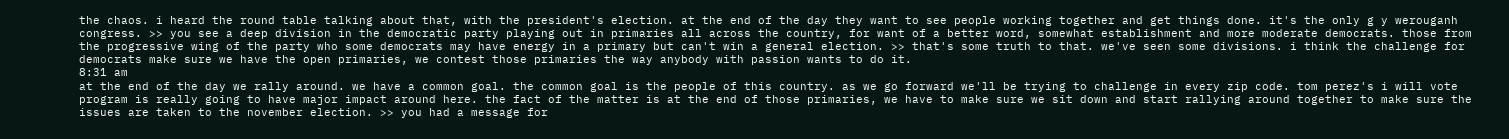the chaos. i heard the round table talking about that, with the president's election. at the end of the day they want to see people working together and get things done. it's the only g y werouganh congress. >> you see a deep division in the democratic party playing out in primaries all across the country, for want of a better word, somewhat establishment and more moderate democrats. those from the progressive wing of the party who some democrats may have energy in a primary but can't win a general election. >> that's some truth to that. we've seen some divisions. i think the challenge for democrats make sure we have the open primaries, we contest those primaries the way anybody with passion wants to do it.
8:31 am
at the end of the day we rally around. we have a common goal. the common goal is the people of this country. as we go forward we'll be trying to challenge in every zip code. tom perez's i will vote program is really going to have major impact around here. the fact of the matter is at the end of those primaries, we have to make sure we sit down and start rallying around together to make sure the issues are taken to the november election. >> you had a message for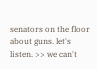senators on the floor about guns. let's listen. >> we can't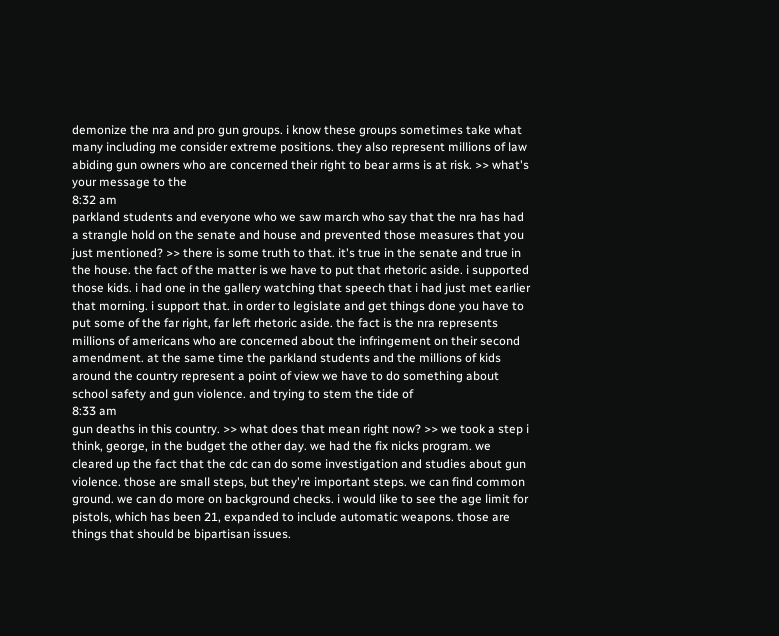demonize the nra and pro gun groups. i know these groups sometimes take what many including me consider extreme positions. they also represent millions of law abiding gun owners who are concerned their right to bear arms is at risk. >> what's your message to the
8:32 am
parkland students and everyone who we saw march who say that the nra has had a strangle hold on the senate and house and prevented those measures that you just mentioned? >> there is some truth to that. it's true in the senate and true in the house. the fact of the matter is we have to put that rhetoric aside. i supported those kids. i had one in the gallery watching that speech that i had just met earlier that morning. i support that. in order to legislate and get things done you have to put some of the far right, far left rhetoric aside. the fact is the nra represents millions of americans who are concerned about the infringement on their second amendment. at the same time the parkland students and the millions of kids around the country represent a point of view we have to do something about school safety and gun violence. and trying to stem the tide of
8:33 am
gun deaths in this country. >> what does that mean right now? >> we took a step i think, george, in the budget the other day. we had the fix nicks program. we cleared up the fact that the cdc can do some investigation and studies about gun violence. those are small steps, but they're important steps. we can find common ground. we can do more on background checks. i would like to see the age limit for pistols, which has been 21, expanded to include automatic weapons. those are things that should be bipartisan issues.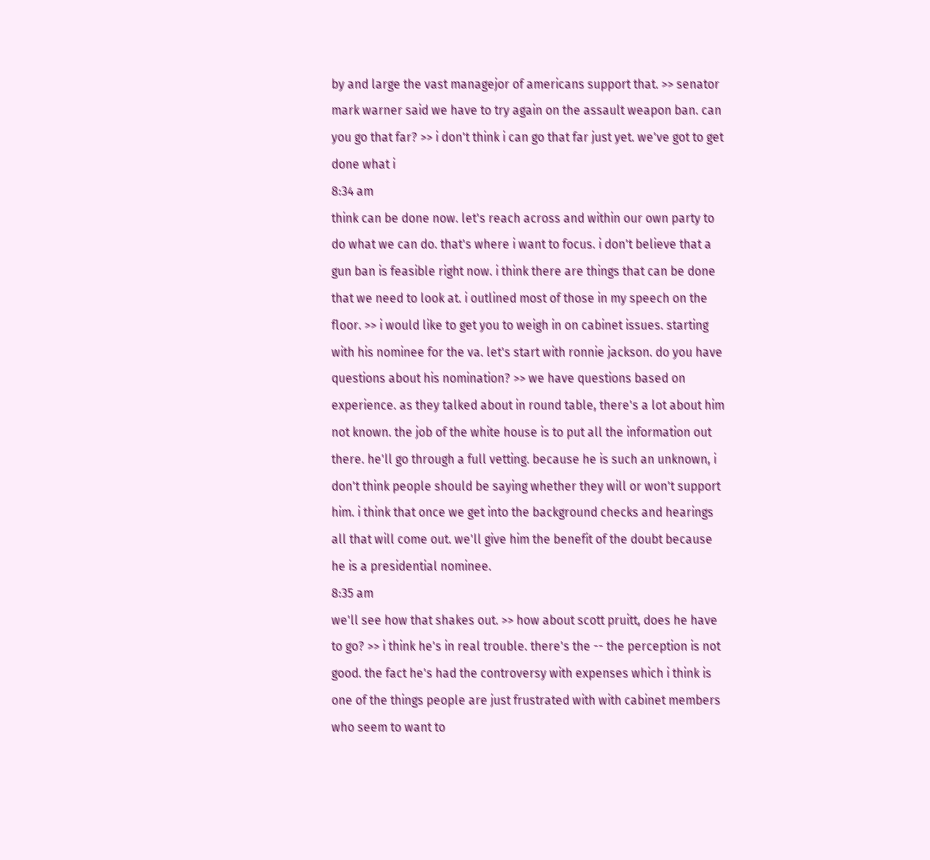by and large the vast managejor of americans support that. >> senator mark warner said we have to try again on the assault weapon ban. can you go that far? >> i don't think i can go that far just yet. we've got to get done what i
8:34 am
think can be done now. let's reach across and within our own party to do what we can do. that's where i want to focus. i don't believe that a gun ban is feasible right now. i think there are things that can be done that we need to look at. i outlined most of those in my speech on the floor. >> i would like to get you to weigh in on cabinet issues. starting with his nominee for the va. let's start with ronnie jackson. do you have questions about his nomination? >> we have questions based on experience. as they talked about in round table, there's a lot about him not known. the job of the white house is to put all the information out there. he'll go through a full vetting. because he is such an unknown, i don't think people should be saying whether they will or won't support him. i think that once we get into the background checks and hearings all that will come out. we'll give him the benefit of the doubt because he is a presidential nominee.
8:35 am
we'll see how that shakes out. >> how about scott pruitt, does he have to go? >> i think he's in real trouble. there's the -- the perception is not good. the fact he's had the controversy with expenses which i think is one of the things people are just frustrated with with cabinet members who seem to want to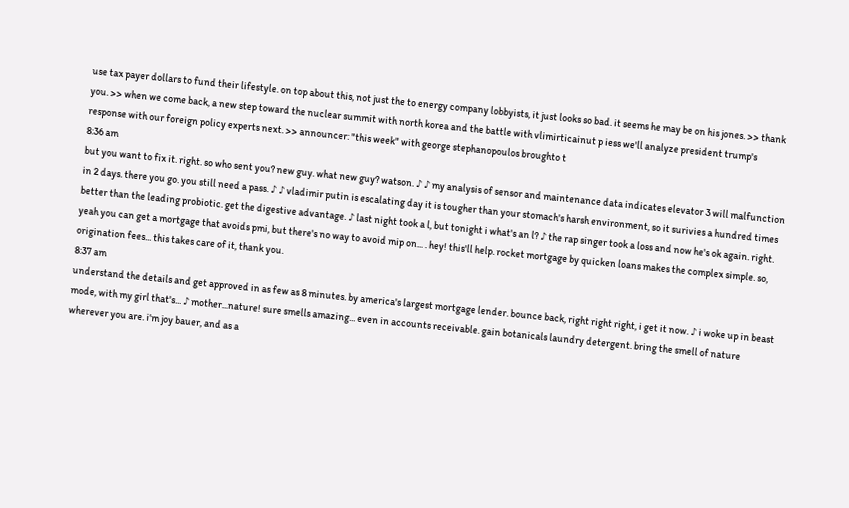use tax payer dollars to fund their lifestyle. on top about this, not just the to energy company lobbyists, it just looks so bad. it seems he may be on his jones. >> thank you. >> when we come back, a new step toward the nuclear summit with north korea and the battle with vlimirticainut p iess we'll analyze president trump's response with our foreign policy experts next. >> announcer: "this week" with george stephanopoulos broughto t
8:36 am
but you want to fix it. right. so who sent you? new guy. what new guy? watson. ♪ ♪ my analysis of sensor and maintenance data indicates elevator 3 will malfunction in 2 days. there you go. you still need a pass. ♪ ♪ vladimir putin is escalating day it is tougher than your stomach's harsh environment, so it surivies a hundred times better than the leading probiotic. get the digestive advantage. ♪ last night took a l, but tonight i what's an l? ♪ the rap singer took a loss and now he's ok again. right. yeah you can get a mortgage that avoids pmi, but there's no way to avoid mip on... . hey! this'll help. rocket mortgage by quicken loans makes the complex simple. so, origination fees... this takes care of it, thank you.
8:37 am
understand the details and get approved in as few as 8 minutes. by america's largest mortgage lender. bounce back, right right right, i get it now. ♪ i woke up in beast mode, with my girl that's... ♪ mother...nature! sure smells amazing... even in accounts receivable. gain botanicals laundry detergent. bring the smell of nature wherever you are. i'm joy bauer, and as a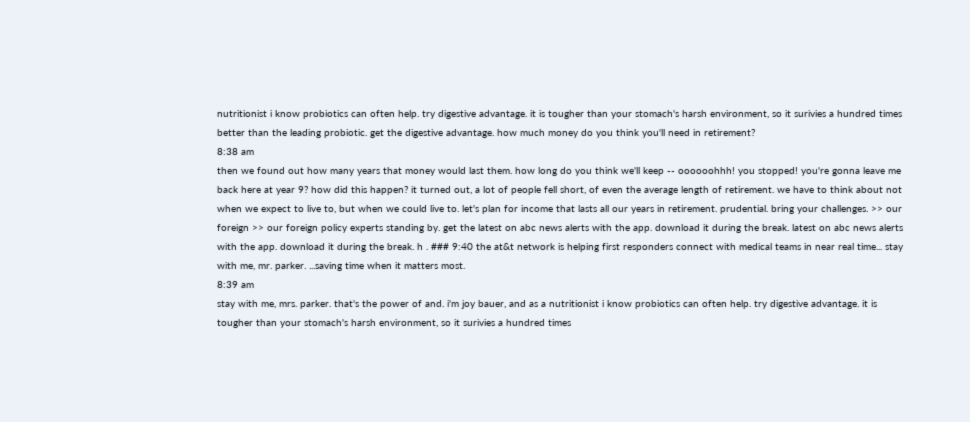nutritionist i know probiotics can often help. try digestive advantage. it is tougher than your stomach's harsh environment, so it surivies a hundred times better than the leading probiotic. get the digestive advantage. how much money do you think you'll need in retirement?
8:38 am
then we found out how many years that money would last them. how long do you think we'll keep -- oooooohhh! you stopped! you're gonna leave me back here at year 9? how did this happen? it turned out, a lot of people fell short, of even the average length of retirement. we have to think about not when we expect to live to, but when we could live to. let's plan for income that lasts all our years in retirement. prudential. bring your challenges. >> our foreign >> our foreign policy experts standing by. get the latest on abc news alerts with the app. download it during the break. latest on abc news alerts with the app. download it during the break. h . ### 9:40 the at&t network is helping first responders connect with medical teams in near real time... stay with me, mr. parker. ...saving time when it matters most.
8:39 am
stay with me, mrs. parker. that's the power of and. i'm joy bauer, and as a nutritionist i know probiotics can often help. try digestive advantage. it is tougher than your stomach's harsh environment, so it surivies a hundred times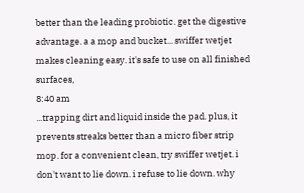better than the leading probiotic. get the digestive advantage. a a mop and bucket... swiffer wetjet makes cleaning easy. it's safe to use on all finished surfaces,
8:40 am
...trapping dirt and liquid inside the pad. plus, it prevents streaks better than a micro fiber strip mop. for a convenient clean, try swiffer wetjet. i don't want to lie down. i refuse to lie down. why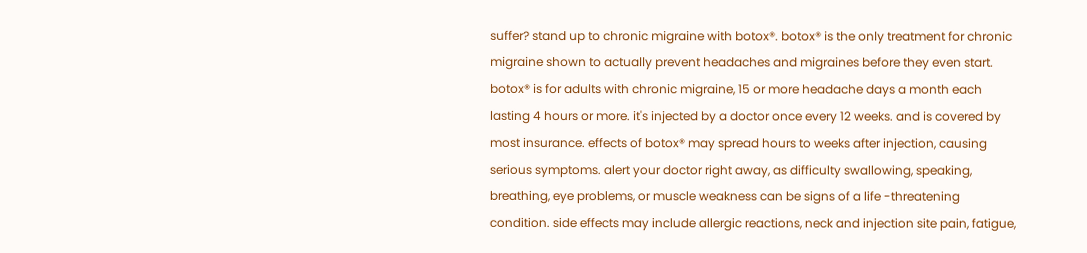suffer? stand up to chronic migraine with botox®. botox® is the only treatment for chronic migraine shown to actually prevent headaches and migraines before they even start. botox® is for adults with chronic migraine, 15 or more headache days a month each lasting 4 hours or more. it's injected by a doctor once every 12 weeks. and is covered by most insurance. effects of botox® may spread hours to weeks after injection, causing serious symptoms. alert your doctor right away, as difficulty swallowing, speaking, breathing, eye problems, or muscle weakness can be signs of a life -threatening condition. side effects may include allergic reactions, neck and injection site pain, fatigue,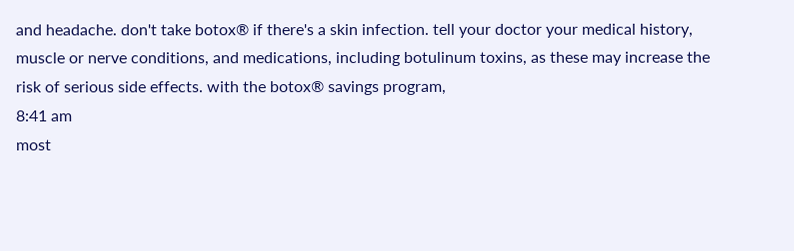and headache. don't take botox® if there's a skin infection. tell your doctor your medical history, muscle or nerve conditions, and medications, including botulinum toxins, as these may increase the risk of serious side effects. with the botox® savings program,
8:41 am
most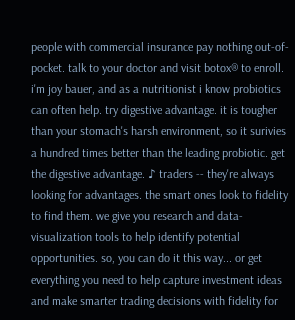people with commercial insurance pay nothing out-of-pocket. talk to your doctor and visit botox® to enroll. i'm joy bauer, and as a nutritionist i know probiotics can often help. try digestive advantage. it is tougher than your stomach's harsh environment, so it surivies a hundred times better than the leading probiotic. get the digestive advantage. ♪ traders -- they're always looking for advantages. the smart ones look to fidelity to find them. we give you research and data-visualization tools to help identify potential opportunities. so, you can do it this way... or get everything you need to help capture investment ideas and make smarter trading decisions with fidelity for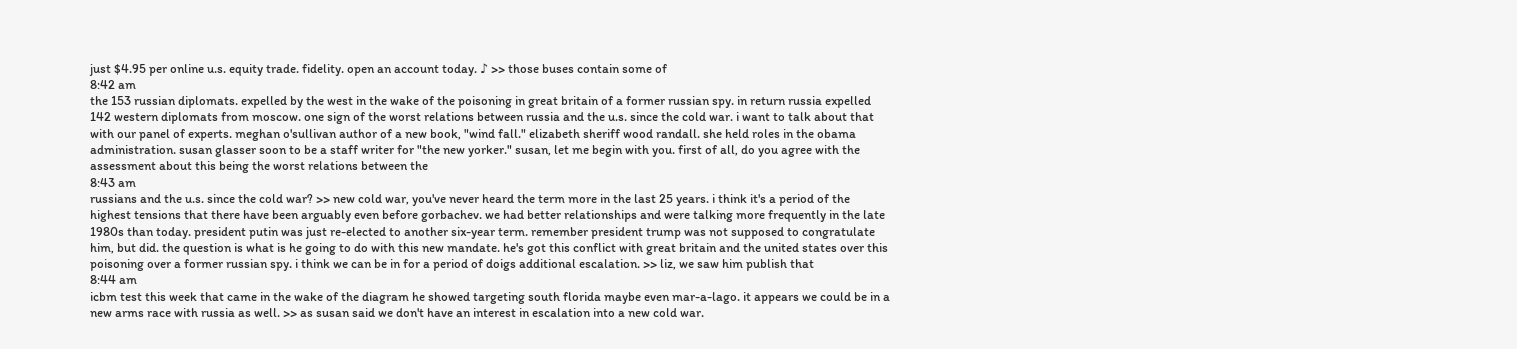just $4.95 per online u.s. equity trade. fidelity. open an account today. ♪ >> those buses contain some of
8:42 am
the 153 russian diplomats. expelled by the west in the wake of the poisoning in great britain of a former russian spy. in return russia expelled 142 western diplomats from moscow. one sign of the worst relations between russia and the u.s. since the cold war. i want to talk about that with our panel of experts. meghan o'sullivan author of a new book, "wind fall." elizabeth sheriff wood randall. she held roles in the obama administration. susan glasser soon to be a staff writer for "the new yorker." susan, let me begin with you. first of all, do you agree with the assessment about this being the worst relations between the
8:43 am
russians and the u.s. since the cold war? >> new cold war, you've never heard the term more in the last 25 years. i think it's a period of the highest tensions that there have been arguably even before gorbachev. we had better relationships and were talking more frequently in the late 1980s than today. president putin was just re-elected to another six-year term. remember president trump was not supposed to congratulate him, but did. the question is what is he going to do with this new mandate. he's got this conflict with great britain and the united states over this poisoning over a former russian spy. i think we can be in for a period of doigs additional escalation. >> liz, we saw him publish that
8:44 am
icbm test this week that came in the wake of the diagram he showed targeting south florida maybe even mar-a-lago. it appears we could be in a new arms race with russia as well. >> as susan said we don't have an interest in escalation into a new cold war.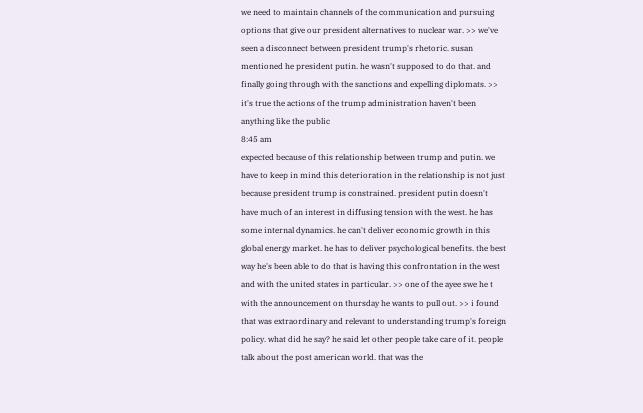we need to maintain channels of the communication and pursuing options that give our president alternatives to nuclear war. >> we've seen a disconnect between president trump's rhetoric. susan mentioned he president putin. he wasn't supposed to do that. and finally going through with the sanctions and expelling diplomats. >> it's true the actions of the trump administration haven't been anything like the public
8:45 am
expected because of this relationship between trump and putin. we have to keep in mind this deterioration in the relationship is not just because president trump is constrained. president putin doesn't have much of an interest in diffusing tension with the west. he has some internal dynamics. he can't deliver economic growth in this global energy market. he has to deliver psychological benefits. the best way he's been able to do that is having this confrontation in the west and with the united states in particular. >> one of the ayee swe he t with the announcement on thursday he wants to pull out. >> i found that was extraordinary and relevant to understanding trump's foreign policy. what did he say? he said let other people take care of it. people talk about the post american world. that was the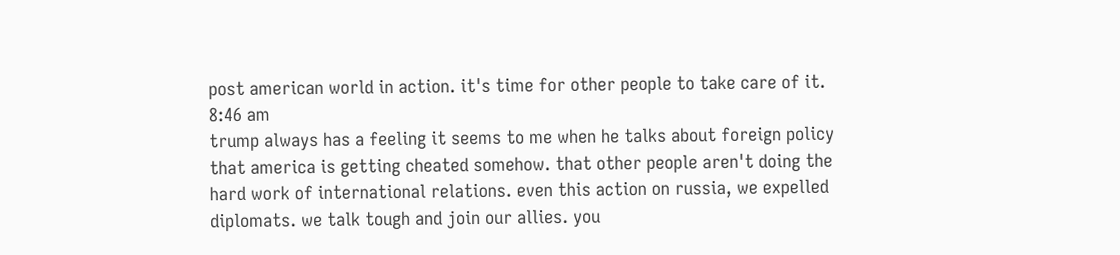post american world in action. it's time for other people to take care of it.
8:46 am
trump always has a feeling it seems to me when he talks about foreign policy that america is getting cheated somehow. that other people aren't doing the hard work of international relations. even this action on russia, we expelled diplomats. we talk tough and join our allies. you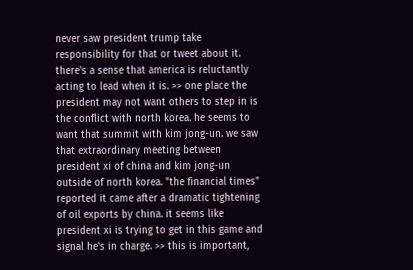never saw president trump take responsibility for that or tweet about it. there's a sense that america is reluctantly acting to lead when it is. >> one place the president may not want others to step in is the conflict with north korea. he seems to want that summit with kim jong-un. we saw that extraordinary meeting between president xi of china and kim jong-un outside of north korea. "the financial times" reported it came after a dramatic tightening of oil exports by china. it seems like president xi is trying to get in this game and signal he's in charge. >> this is important,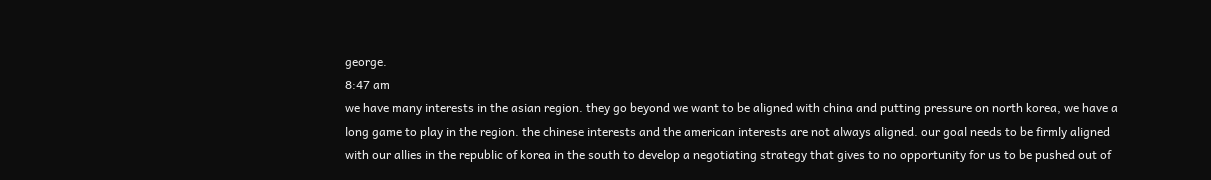george.
8:47 am
we have many interests in the asian region. they go beyond we want to be aligned with china and putting pressure on north korea, we have a long game to play in the region. the chinese interests and the american interests are not always aligned. our goal needs to be firmly aligned with our allies in the republic of korea in the south to develop a negotiating strategy that gives to no opportunity for us to be pushed out of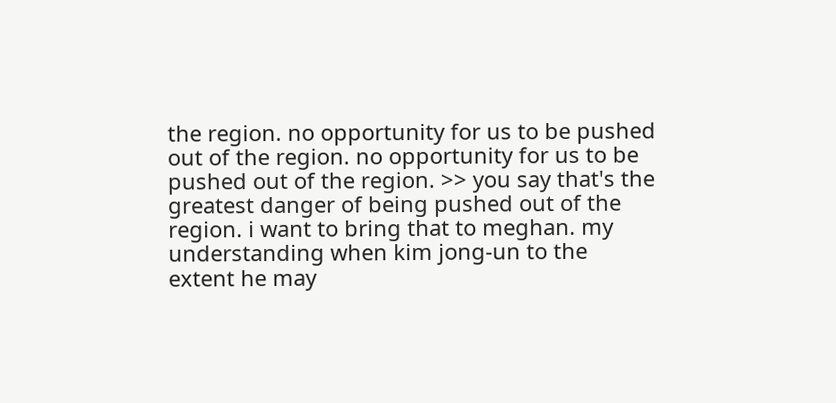the region. no opportunity for us to be pushed out of the region. no opportunity for us to be pushed out of the region. >> you say that's the greatest danger of being pushed out of the region. i want to bring that to meghan. my understanding when kim jong-un to the extent he may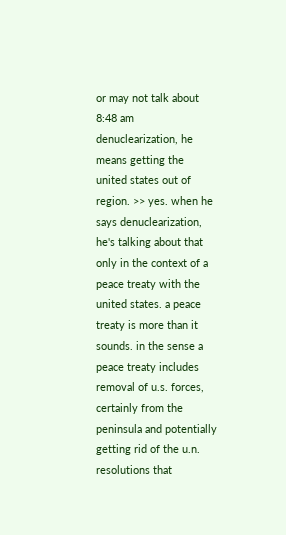or may not talk about
8:48 am
denuclearization, he means getting the united states out of region. >> yes. when he says denuclearization, he's talking about that only in the context of a peace treaty with the united states. a peace treaty is more than it sounds. in the sense a peace treaty includes removal of u.s. forces, certainly from the peninsula and potentially getting rid of the u.n. resolutions that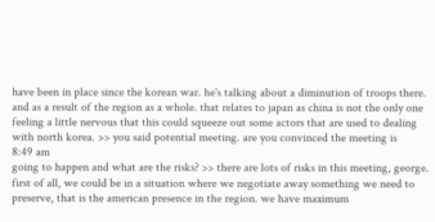have been in place since the korean war. he's talking about a diminution of troops there. and as a result of the region as a whole. that relates to japan as china is not the only one feeling a little nervous that this could squeeze out some actors that are used to dealing with north korea. >> you said potential meeting. are you convinced the meeting is
8:49 am
going to happen and what are the risks? >> there are lots of risks in this meeting, george. first of all, we could be in a situation where we negotiate away something we need to preserve, that is the american presence in the region. we have maximum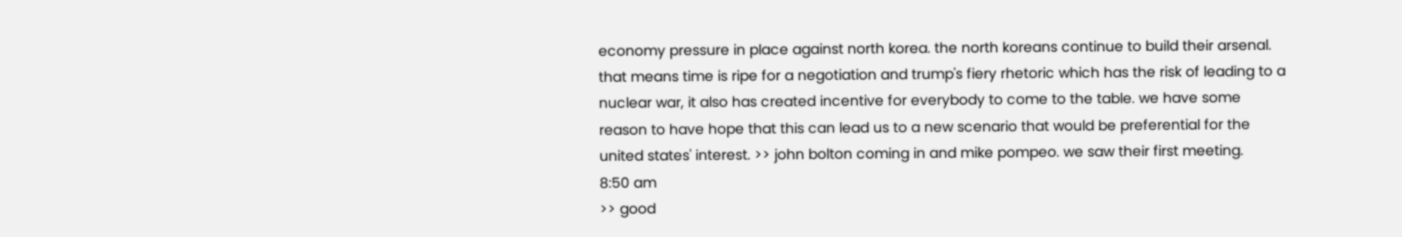economy pressure in place against north korea. the north koreans continue to build their arsenal. that means time is ripe for a negotiation and trump's fiery rhetoric which has the risk of leading to a nuclear war, it also has created incentive for everybody to come to the table. we have some reason to have hope that this can lead us to a new scenario that would be preferential for the united states' interest. >> john bolton coming in and mike pompeo. we saw their first meeting.
8:50 am
>> good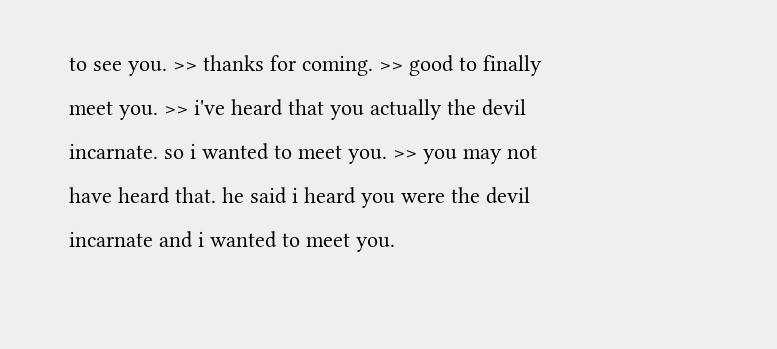to see you. >> thanks for coming. >> good to finally meet you. >> i've heard that you actually the devil incarnate. so i wanted to meet you. >> you may not have heard that. he said i heard you were the devil incarnate and i wanted to meet you.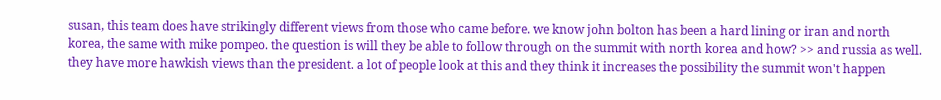susan, this team does have strikingly different views from those who came before. we know john bolton has been a hard lining or iran and north korea, the same with mike pompeo. the question is will they be able to follow through on the summit with north korea and how? >> and russia as well. they have more hawkish views than the president. a lot of people look at this and they think it increases the possibility the summit won't happen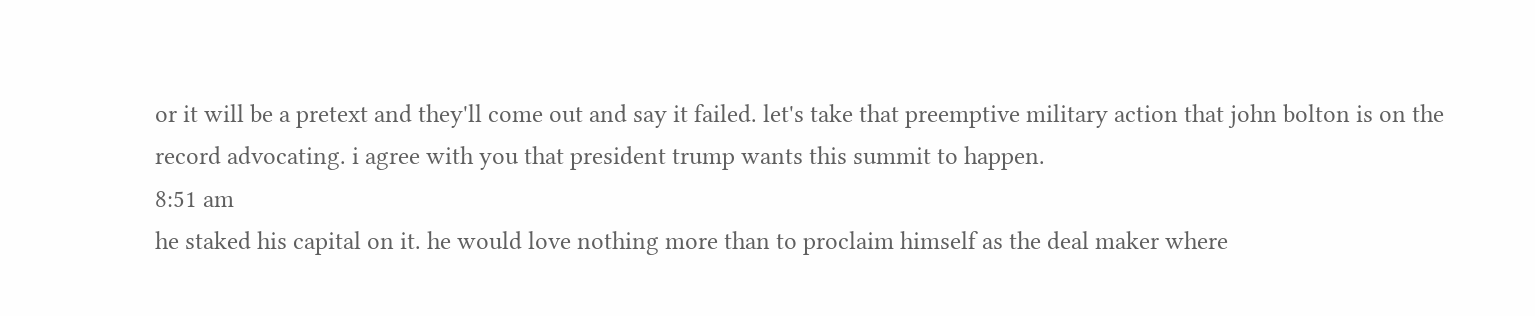or it will be a pretext and they'll come out and say it failed. let's take that preemptive military action that john bolton is on the record advocating. i agree with you that president trump wants this summit to happen.
8:51 am
he staked his capital on it. he would love nothing more than to proclaim himself as the deal maker where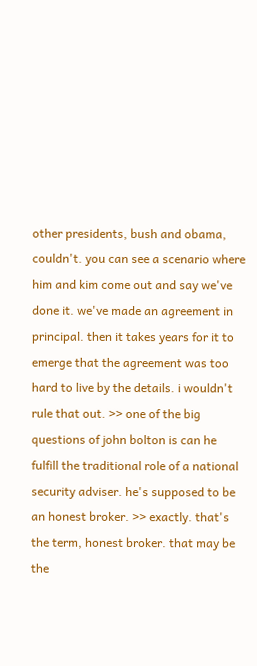other presidents, bush and obama, couldn't. you can see a scenario where him and kim come out and say we've done it. we've made an agreement in principal. then it takes years for it to emerge that the agreement was too hard to live by the details. i wouldn't rule that out. >> one of the big questions of john bolton is can he fulfill the traditional role of a national security adviser. he's supposed to be an honest broker. >> exactly. that's the term, honest broker. that may be the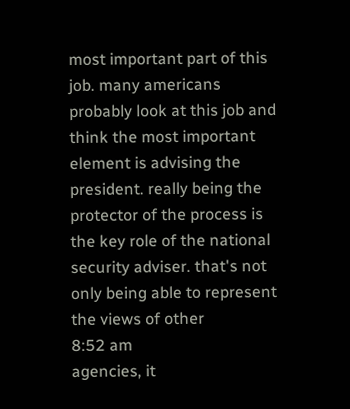most important part of this job. many americans probably look at this job and think the most important element is advising the president. really being the protector of the process is the key role of the national security adviser. that's not only being able to represent the views of other
8:52 am
agencies, it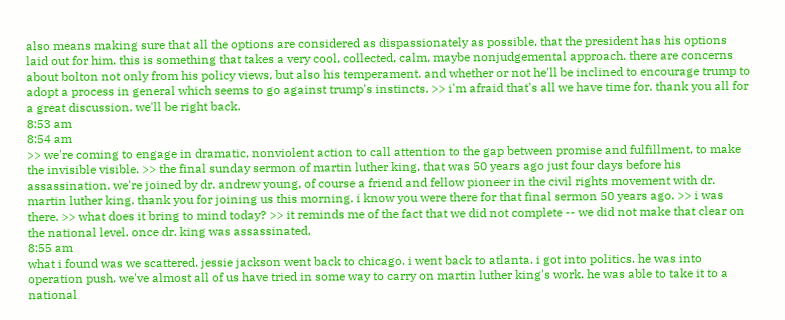also means making sure that all the options are considered as dispassionately as possible, that the president has his options laid out for him. this is something that takes a very cool, collected, calm, maybe nonjudgemental approach. there are concerns about bolton not only from his policy views, but also his temperament. and whether or not he'll be inclined to encourage trump to adopt a process in general which seems to go against trump's instincts. >> i'm afraid that's all we have time for. thank you all for a great discussion. we'll be right back.
8:53 am
8:54 am
>> we're coming to engage in dramatic, nonviolent action to call attention to the gap between promise and fulfillment, to make the invisible visible. >> the final sunday sermon of martin luther king, that was 50 years ago just four days before his assassination. we're joined by dr. andrew young, of course a friend and fellow pioneer in the civil rights movement with dr. martin luther king. thank you for joining us this morning. i know you were there for that final sermon 50 years ago. >> i was there. >> what does it bring to mind today? >> it reminds me of the fact that we did not complete -- we did not make that clear on the national level. once dr. king was assassinated,
8:55 am
what i found was we scattered. jessie jackson went back to chicago. i went back to atlanta. i got into politics. he was into operation push. we've almost all of us have tried in some way to carry on martin luther king's work. he was able to take it to a national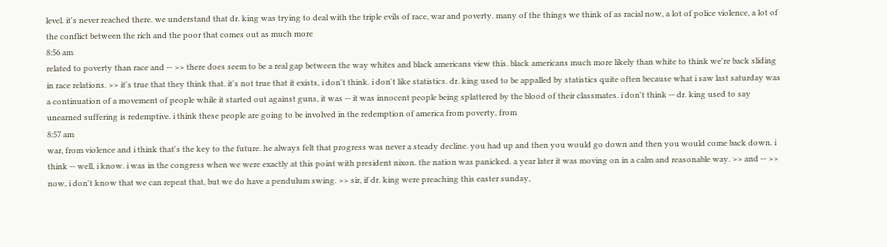level. it's never reached there. we understand that dr. king was trying to deal with the triple evils of race, war and poverty. many of the things we think of as racial now, a lot of police violence, a lot of the conflict between the rich and the poor that comes out as much more
8:56 am
related to poverty than race and -- >> there does seem to be a real gap between the way whites and black americans view this. black americans much more likely than white to think we're back sliding in race relations. >> it's true that they think that. it's not true that it exists, i don't think. i don't like statistics. dr. king used to be appalled by statistics quite often because what i saw last saturday was a continuation of a movement of people while it started out against guns, it was -- it was innocent people being splattered by the blood of their classmates. i don't think -- dr. king used to say unearned suffering is redemptive. i think these people are going to be involved in the redemption of america from poverty, from
8:57 am
war, from violence and i think that's the key to the future. he always felt that progress was never a steady decline. you had up and then you would go down and then you would come back down. i think -- well, i know. i was in the congress when we were exactly at this point with president nixon. the nation was panicked. a year later it was moving on in a calm and reasonable way. >> and -- >> now, i don't know that we can repeat that, but we do have a pendulum swing. >> sir, if dr. king were preaching this easter sunday,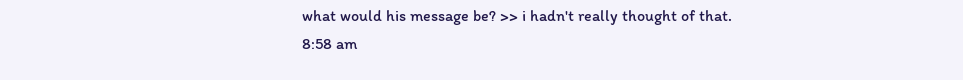what would his message be? >> i hadn't really thought of that.
8:58 am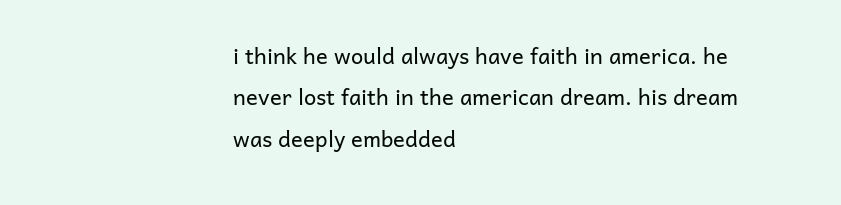i think he would always have faith in america. he never lost faith in the american dream. his dream was deeply embedded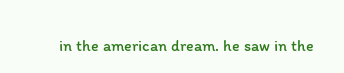in the american dream. he saw in the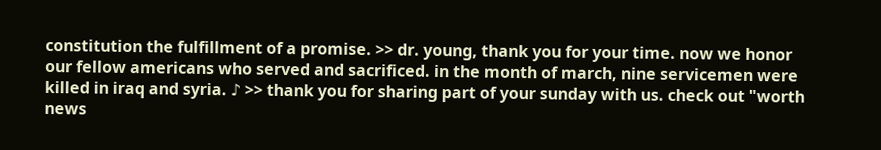constitution the fulfillment of a promise. >> dr. young, thank you for your time. now we honor our fellow americans who served and sacrificed. in the month of march, nine servicemen were killed in iraq and syria. ♪ >> thank you for sharing part of your sunday with us. check out "worth news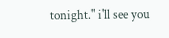tonight." i'll see you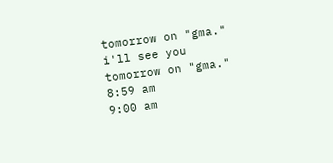tomorrow on "gma." i'll see you tomorrow on "gma."
8:59 am
9:00 am